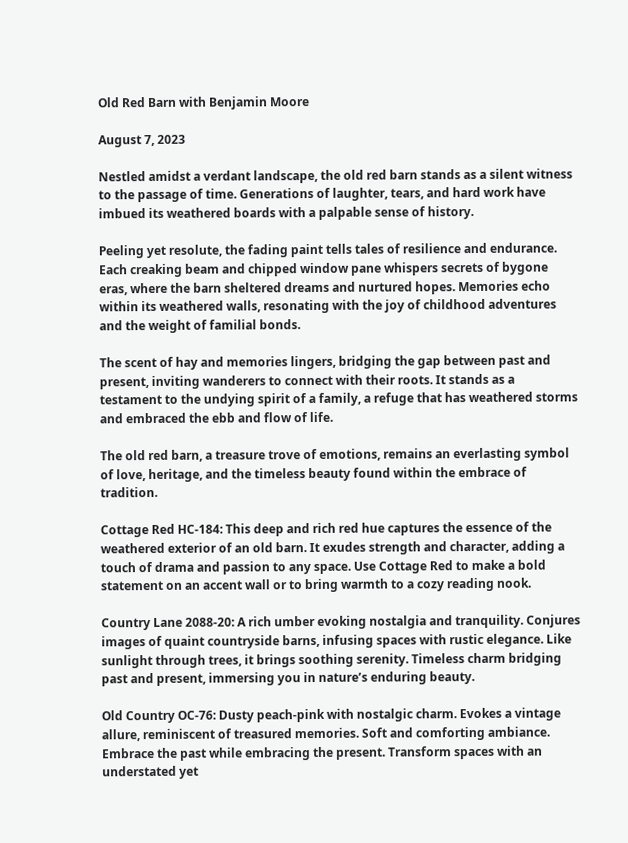Old Red Barn with Benjamin Moore

August 7, 2023

Nestled amidst a verdant landscape, the old red barn stands as a silent witness to the passage of time. Generations of laughter, tears, and hard work have imbued its weathered boards with a palpable sense of history.

Peeling yet resolute, the fading paint tells tales of resilience and endurance. Each creaking beam and chipped window pane whispers secrets of bygone eras, where the barn sheltered dreams and nurtured hopes. Memories echo within its weathered walls, resonating with the joy of childhood adventures and the weight of familial bonds.

The scent of hay and memories lingers, bridging the gap between past and present, inviting wanderers to connect with their roots. It stands as a testament to the undying spirit of a family, a refuge that has weathered storms and embraced the ebb and flow of life.

The old red barn, a treasure trove of emotions, remains an everlasting symbol of love, heritage, and the timeless beauty found within the embrace of tradition.

Cottage Red HC-184: This deep and rich red hue captures the essence of the weathered exterior of an old barn. It exudes strength and character, adding a touch of drama and passion to any space. Use Cottage Red to make a bold statement on an accent wall or to bring warmth to a cozy reading nook.

Country Lane 2088-20: A rich umber evoking nostalgia and tranquility. Conjures images of quaint countryside barns, infusing spaces with rustic elegance. Like sunlight through trees, it brings soothing serenity. Timeless charm bridging past and present, immersing you in nature’s enduring beauty.

Old Country OC-76: Dusty peach-pink with nostalgic charm. Evokes a vintage allure, reminiscent of treasured memories. Soft and comforting ambiance. Embrace the past while embracing the present. Transform spaces with an understated yet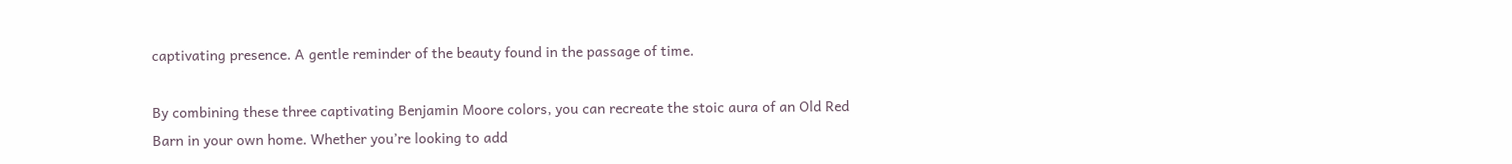captivating presence. A gentle reminder of the beauty found in the passage of time.

By combining these three captivating Benjamin Moore colors, you can recreate the stoic aura of an Old Red Barn in your own home. Whether you’re looking to add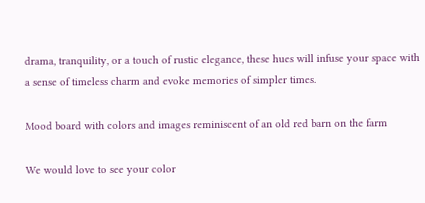drama, tranquility, or a touch of rustic elegance, these hues will infuse your space with a sense of timeless charm and evoke memories of simpler times.

Mood board with colors and images reminiscent of an old red barn on the farm

We would love to see your color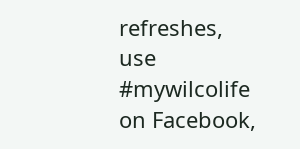refreshes, use #mywilcolife on Facebook,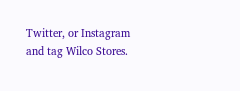Twitter, or Instagram and tag Wilco Stores.